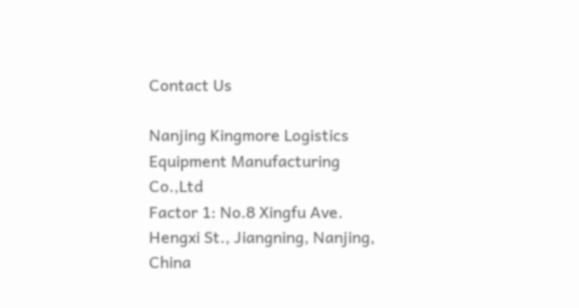Contact Us

Nanjing Kingmore Logistics Equipment Manufacturing Co.,Ltd
Factor 1: No.8 Xingfu Ave. Hengxi St., Jiangning, Nanjing, China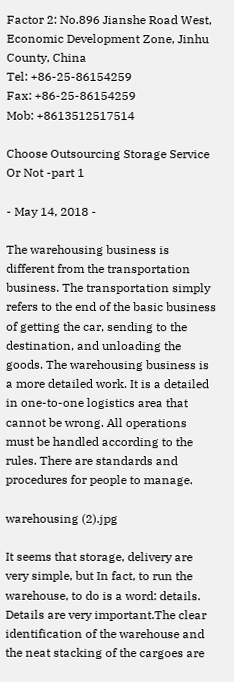Factor 2: No.896 Jianshe Road West, Economic Development Zone, Jinhu County, China
Tel: +86-25-86154259
Fax: +86-25-86154259
Mob: +8613512517514

Choose Outsourcing Storage Service Or Not -part 1

- May 14, 2018 -

The warehousing business is different from the transportation business. The transportation simply refers to the end of the basic business of getting the car, sending to the destination, and unloading the goods. The warehousing business is a more detailed work. It is a detailed in one-to-one logistics area that cannot be wrong. All operations must be handled according to the rules. There are standards and procedures for people to manage.

warehousing (2).jpg

It seems that storage, delivery are very simple, but In fact, to run the warehouse, to do is a word: details. Details are very important.The clear identification of the warehouse and the neat stacking of the cargoes are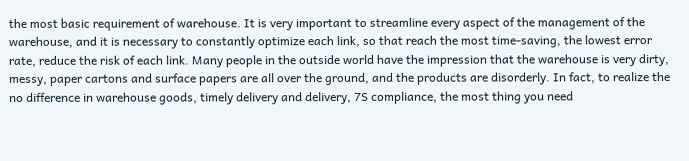the most basic requirement of warehouse. It is very important to streamline every aspect of the management of the warehouse, and it is necessary to constantly optimize each link, so that reach the most time-saving, the lowest error rate, reduce the risk of each link. Many people in the outside world have the impression that the warehouse is very dirty, messy, paper cartons and surface papers are all over the ground, and the products are disorderly. In fact, to realize the no difference in warehouse goods, timely delivery and delivery, 7S compliance, the most thing you need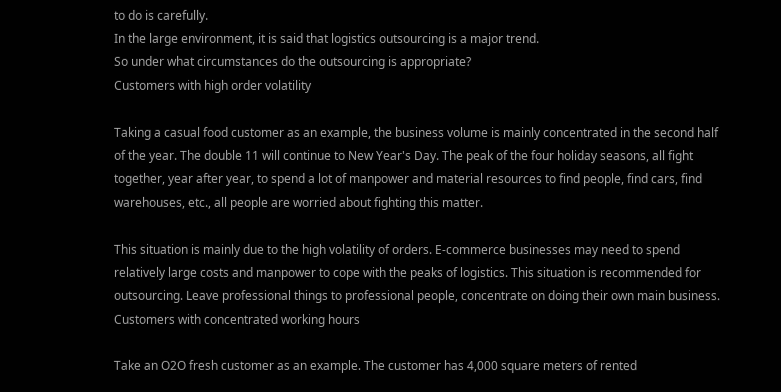to do is carefully.
In the large environment, it is said that logistics outsourcing is a major trend.
So under what circumstances do the outsourcing is appropriate?
Customers with high order volatility

Taking a casual food customer as an example, the business volume is mainly concentrated in the second half of the year. The double 11 will continue to New Year's Day. The peak of the four holiday seasons, all fight together, year after year, to spend a lot of manpower and material resources to find people, find cars, find warehouses, etc., all people are worried about fighting this matter.

This situation is mainly due to the high volatility of orders. E-commerce businesses may need to spend relatively large costs and manpower to cope with the peaks of logistics. This situation is recommended for outsourcing. Leave professional things to professional people, concentrate on doing their own main business.
Customers with concentrated working hours

Take an O2O fresh customer as an example. The customer has 4,000 square meters of rented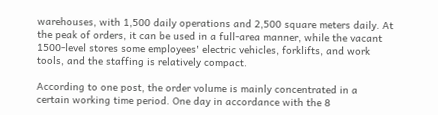warehouses, with 1,500 daily operations and 2,500 square meters daily. At the peak of orders, it can be used in a full-area manner, while the vacant 1500-level stores some employees' electric vehicles, forklifts, and work tools, and the staffing is relatively compact.

According to one post, the order volume is mainly concentrated in a certain working time period. One day in accordance with the 8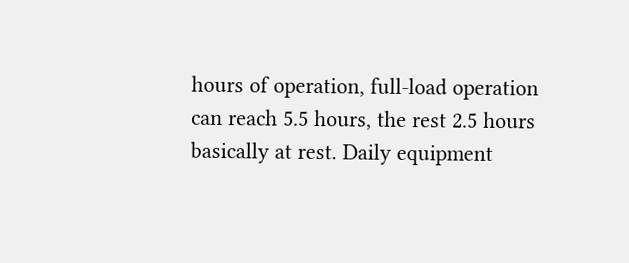hours of operation, full-load operation can reach 5.5 hours, the rest 2.5 hours basically at rest. Daily equipment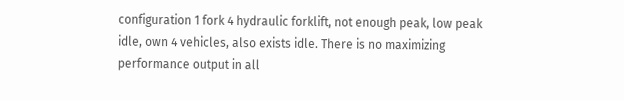configuration 1 fork 4 hydraulic forklift, not enough peak, low peak idle, own 4 vehicles, also exists idle. There is no maximizing performance output in all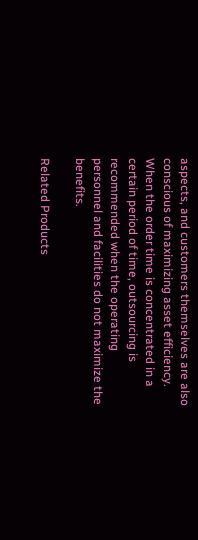aspects, and customers themselves are also conscious of maximizing asset efficiency. When the order time is concentrated in a certain period of time, outsourcing is recommended when the operating personnel and facilities do not maximize the benefits.

Related Products